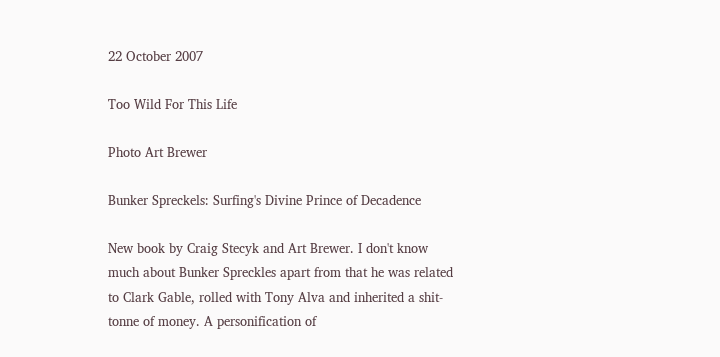22 October 2007

Too Wild For This Life

Photo Art Brewer

Bunker Spreckels: Surfing's Divine Prince of Decadence

New book by Craig Stecyk and Art Brewer. I don't know much about Bunker Spreckles apart from that he was related to Clark Gable, rolled with Tony Alva and inherited a shit-tonne of money. A personification of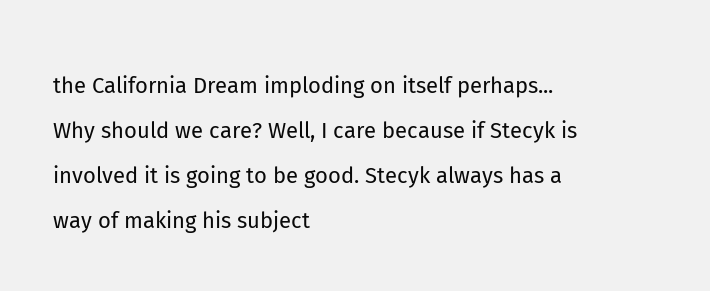the California Dream imploding on itself perhaps... Why should we care? Well, I care because if Stecyk is involved it is going to be good. Stecyk always has a way of making his subject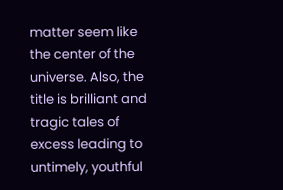matter seem like the center of the universe. Also, the title is brilliant and tragic tales of excess leading to untimely, youthful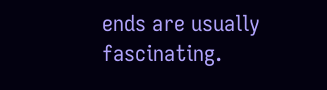ends are usually fascinating.